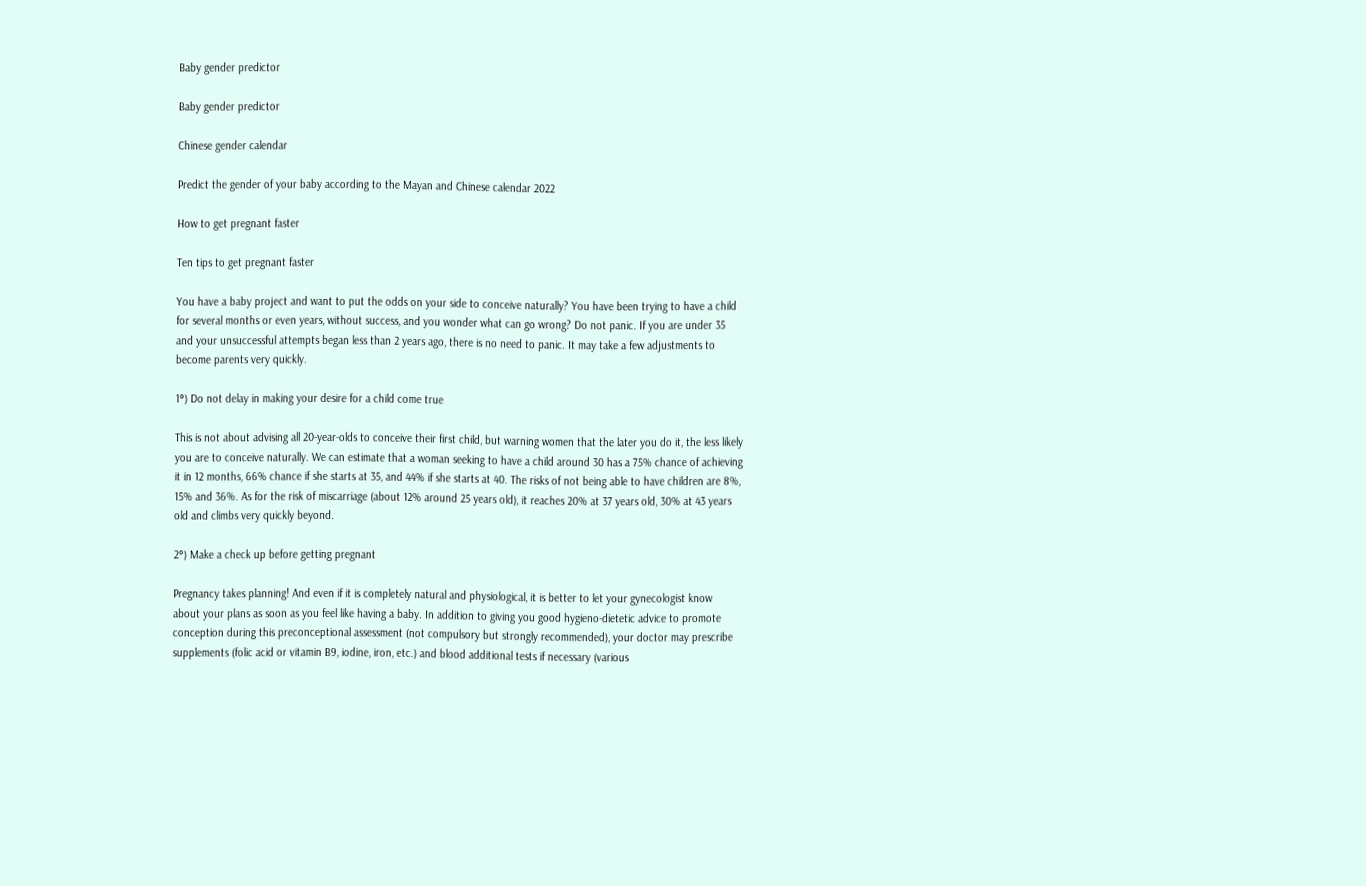Baby gender predictor

Baby gender predictor

Chinese gender calendar

Predict the gender of your baby according to the Mayan and Chinese calendar 2022

How to get pregnant faster

Ten tips to get pregnant faster

You have a baby project and want to put the odds on your side to conceive naturally? You have been trying to have a child for several months or even years, without success, and you wonder what can go wrong? Do not panic. If you are under 35 and your unsuccessful attempts began less than 2 years ago, there is no need to panic. It may take a few adjustments to become parents very quickly.

1°) Do not delay in making your desire for a child come true

This is not about advising all 20-year-olds to conceive their first child, but warning women that the later you do it, the less likely you are to conceive naturally. We can estimate that a woman seeking to have a child around 30 has a 75% chance of achieving it in 12 months, 66% chance if she starts at 35, and 44% if she starts at 40. The risks of not being able to have children are 8%, 15% and 36%. As for the risk of miscarriage (about 12% around 25 years old), it reaches 20% at 37 years old, 30% at 43 years old and climbs very quickly beyond.

2°) Make a check up before getting pregnant

Pregnancy takes planning! And even if it is completely natural and physiological, it is better to let your gynecologist know about your plans as soon as you feel like having a baby. In addition to giving you good hygieno-dietetic advice to promote conception during this preconceptional assessment (not compulsory but strongly recommended), your doctor may prescribe supplements (folic acid or vitamin B9, iodine, iron, etc.) and blood additional tests if necessary (various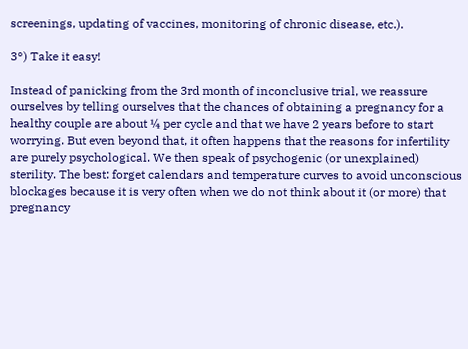screenings, updating of vaccines, monitoring of chronic disease, etc.).

3°) Take it easy!

Instead of panicking from the 3rd month of inconclusive trial, we reassure ourselves by telling ourselves that the chances of obtaining a pregnancy for a healthy couple are about ¼ per cycle and that we have 2 years before to start worrying. But even beyond that, it often happens that the reasons for infertility are purely psychological. We then speak of psychogenic (or unexplained) sterility. The best: forget calendars and temperature curves to avoid unconscious blockages because it is very often when we do not think about it (or more) that pregnancy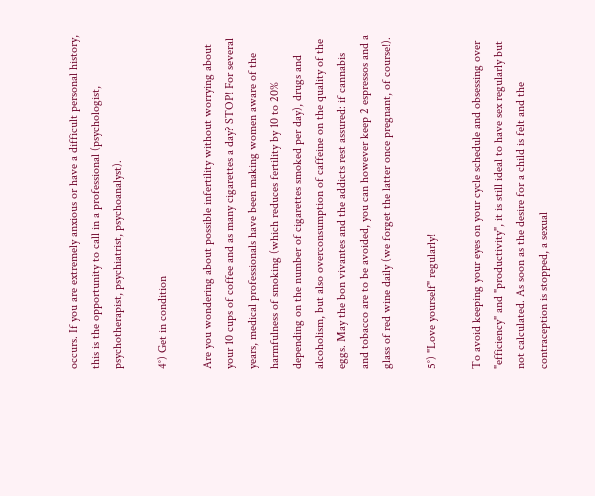occurs. If you are extremely anxious or have a difficult personal history, this is the opportunity to call in a professional (psychologist, psychotherapist, psychiatrist, psychoanalyst).

4°) Get in condition

Are you wondering about possible infertility without worrying about your 10 cups of coffee and as many cigarettes a day? STOP! For several years, medical professionals have been making women aware of the harmfulness of smoking (which reduces fertility by 10 to 20% depending on the number of cigarettes smoked per day), drugs and alcoholism, but also overconsumption of caffeine on the quality of the eggs. May the bon vivantes and the addicts rest assured: if cannabis and tobacco are to be avoided, you can however keep 2 espressos and a glass of red wine daily (we forget the latter once pregnant, of course!).

5°) "Love yourself" regularly!

To avoid keeping your eyes on your cycle schedule and obsessing over "efficiency" and "productivity", it is still ideal to have sex regularly but not calculated. As soon as the desire for a child is felt and the contraception is stopped, a sexual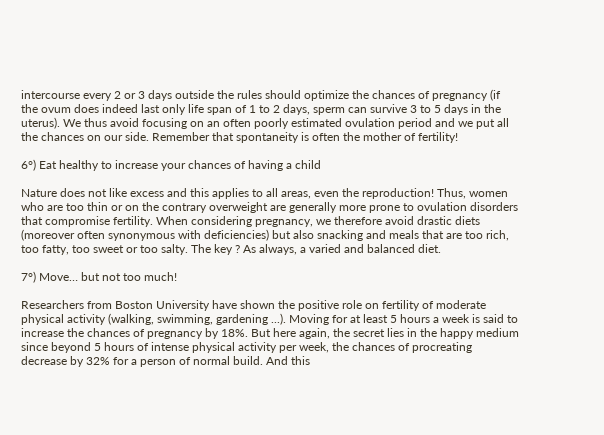intercourse every 2 or 3 days outside the rules should optimize the chances of pregnancy (if the ovum does indeed last only life span of 1 to 2 days, sperm can survive 3 to 5 days in the uterus). We thus avoid focusing on an often poorly estimated ovulation period and we put all the chances on our side. Remember that spontaneity is often the mother of fertility!

6°) Eat healthy to increase your chances of having a child

Nature does not like excess and this applies to all areas, even the reproduction! Thus, women who are too thin or on the contrary overweight are generally more prone to ovulation disorders that compromise fertility. When considering pregnancy, we therefore avoid drastic diets (moreover often synonymous with deficiencies) but also snacking and meals that are too rich, too fatty, too sweet or too salty. The key ? As always, a varied and balanced diet.

7°) Move… but not too much!

Researchers from Boston University have shown the positive role on fertility of moderate physical activity (walking, swimming, gardening ...). Moving for at least 5 hours a week is said to increase the chances of pregnancy by 18%. But here again, the secret lies in the happy medium since beyond 5 hours of intense physical activity per week, the chances of procreating decrease by 32% for a person of normal build. And this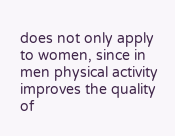does not only apply to women, since in men physical activity improves the quality of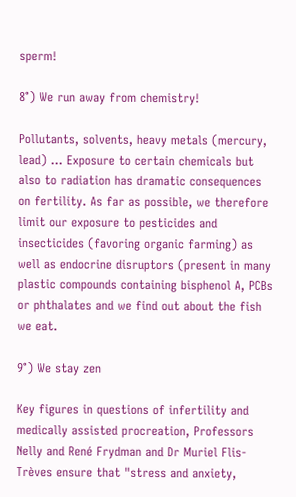sperm!

8°) We run away from chemistry!

Pollutants, solvents, heavy metals (mercury, lead) ... Exposure to certain chemicals but also to radiation has dramatic consequences on fertility. As far as possible, we therefore limit our exposure to pesticides and insecticides (favoring organic farming) as well as endocrine disruptors (present in many plastic compounds containing bisphenol A, PCBs or phthalates and we find out about the fish we eat.

9°) We stay zen

Key figures in questions of infertility and medically assisted procreation, Professors Nelly and René Frydman and Dr Muriel Flis-Trèves ensure that "stress and anxiety,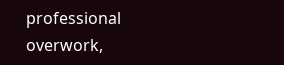professional overwork,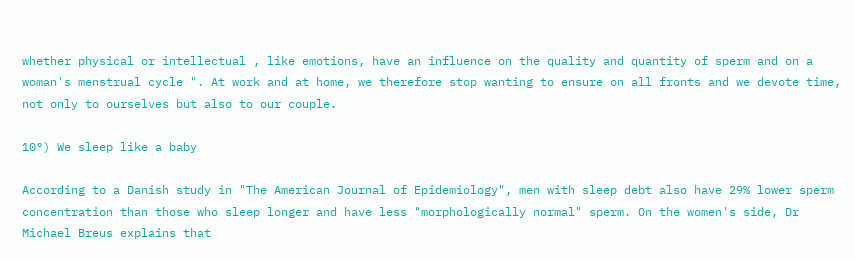whether physical or intellectual , like emotions, have an influence on the quality and quantity of sperm and on a woman's menstrual cycle ". At work and at home, we therefore stop wanting to ensure on all fronts and we devote time, not only to ourselves but also to our couple.

10°) We sleep like a baby

According to a Danish study in "The American Journal of Epidemiology", men with sleep debt also have 29% lower sperm concentration than those who sleep longer and have less "morphologically normal" sperm. On the women's side, Dr Michael Breus explains that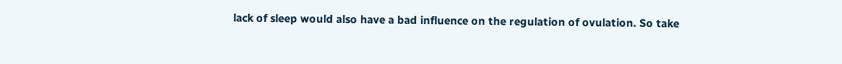lack of sleep would also have a bad influence on the regulation of ovulation. So take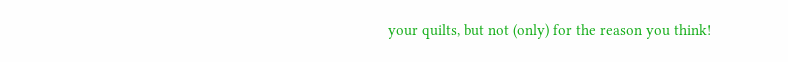your quilts, but not (only) for the reason you think!